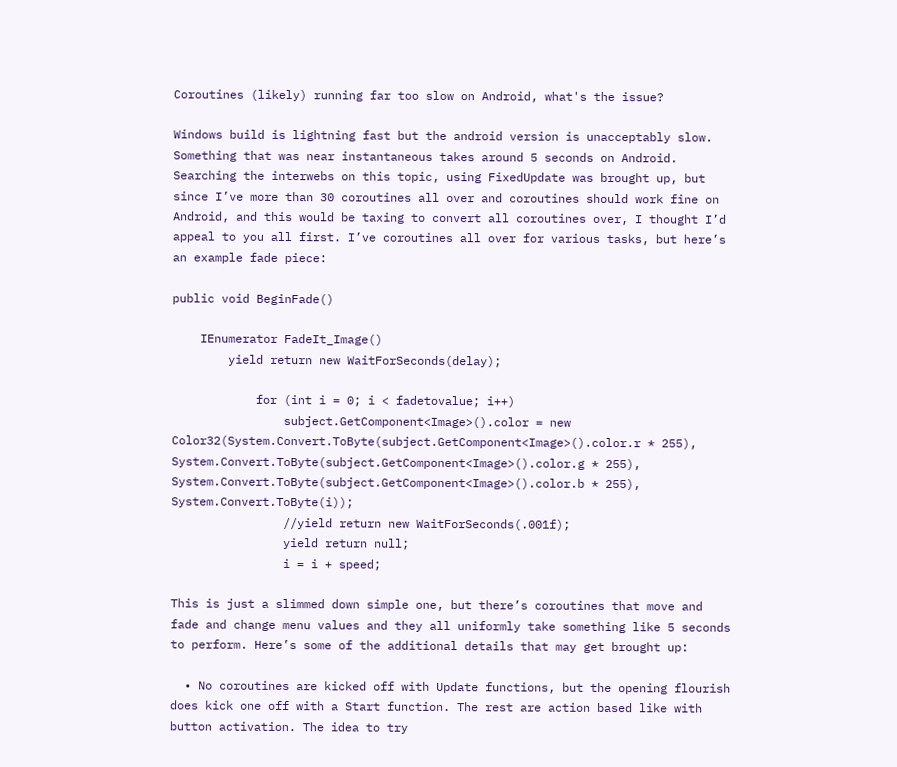Coroutines (likely) running far too slow on Android, what's the issue?

Windows build is lightning fast but the android version is unacceptably slow. Something that was near instantaneous takes around 5 seconds on Android. Searching the interwebs on this topic, using FixedUpdate was brought up, but since I’ve more than 30 coroutines all over and coroutines should work fine on Android, and this would be taxing to convert all coroutines over, I thought I’d appeal to you all first. I’ve coroutines all over for various tasks, but here’s an example fade piece:

public void BeginFade()

    IEnumerator FadeIt_Image()
        yield return new WaitForSeconds(delay);

            for (int i = 0; i < fadetovalue; i++)
                subject.GetComponent<Image>().color = new Color32(System.Convert.ToByte(subject.GetComponent<Image>().color.r * 255), System.Convert.ToByte(subject.GetComponent<Image>().color.g * 255), System.Convert.ToByte(subject.GetComponent<Image>().color.b * 255), System.Convert.ToByte(i));
                //yield return new WaitForSeconds(.001f);
                yield return null;
                i = i + speed;

This is just a slimmed down simple one, but there’s coroutines that move and fade and change menu values and they all uniformly take something like 5 seconds to perform. Here’s some of the additional details that may get brought up:

  • No coroutines are kicked off with Update functions, but the opening flourish does kick one off with a Start function. The rest are action based like with button activation. The idea to try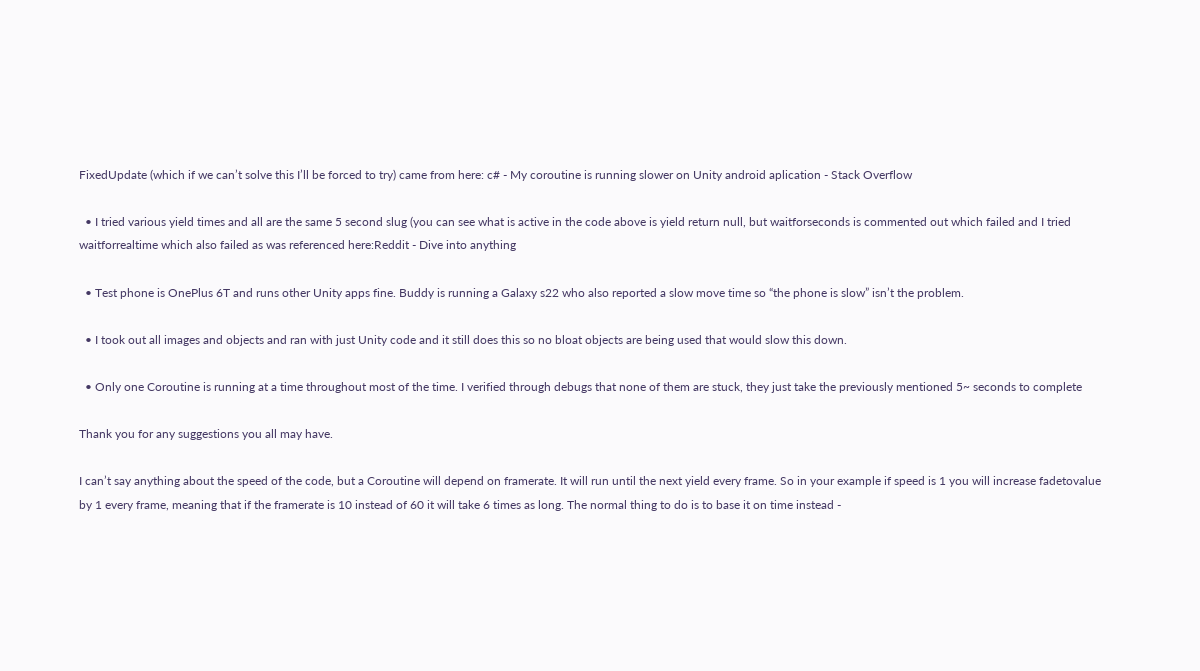FixedUpdate (which if we can’t solve this I’ll be forced to try) came from here: c# - My coroutine is running slower on Unity android aplication - Stack Overflow

  • I tried various yield times and all are the same 5 second slug (you can see what is active in the code above is yield return null, but waitforseconds is commented out which failed and I tried waitforrealtime which also failed as was referenced here:Reddit - Dive into anything

  • Test phone is OnePlus 6T and runs other Unity apps fine. Buddy is running a Galaxy s22 who also reported a slow move time so “the phone is slow” isn’t the problem.

  • I took out all images and objects and ran with just Unity code and it still does this so no bloat objects are being used that would slow this down.

  • Only one Coroutine is running at a time throughout most of the time. I verified through debugs that none of them are stuck, they just take the previously mentioned 5~ seconds to complete

Thank you for any suggestions you all may have.

I can’t say anything about the speed of the code, but a Coroutine will depend on framerate. It will run until the next yield every frame. So in your example if speed is 1 you will increase fadetovalue by 1 every frame, meaning that if the framerate is 10 instead of 60 it will take 6 times as long. The normal thing to do is to base it on time instead -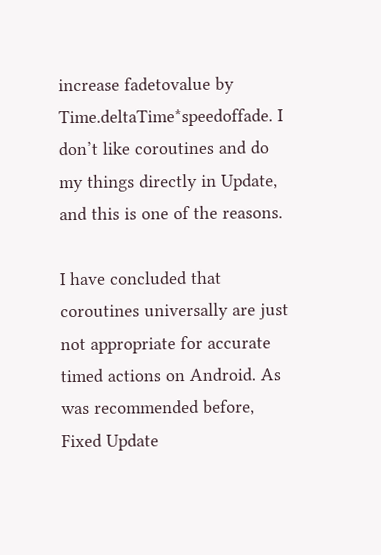increase fadetovalue by Time.deltaTime*speedoffade. I don’t like coroutines and do my things directly in Update, and this is one of the reasons.

I have concluded that coroutines universally are just not appropriate for accurate timed actions on Android. As was recommended before, Fixed Update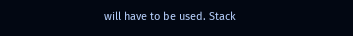will have to be used. Stack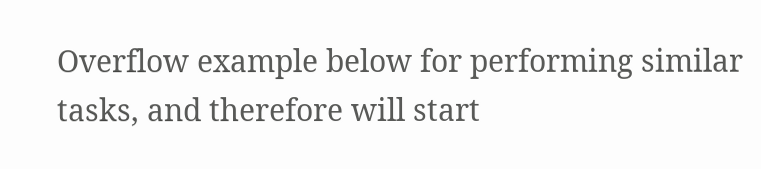Overflow example below for performing similar tasks, and therefore will start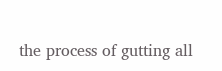the process of gutting all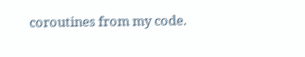coroutines from my code.